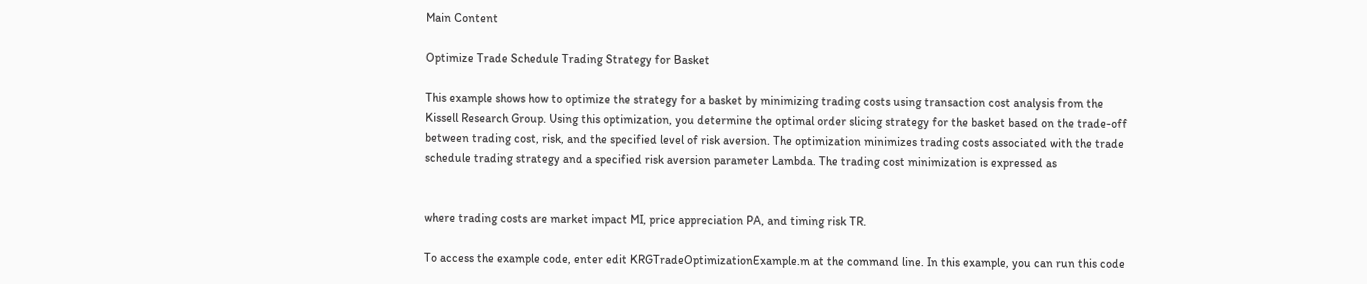Main Content

Optimize Trade Schedule Trading Strategy for Basket

This example shows how to optimize the strategy for a basket by minimizing trading costs using transaction cost analysis from the Kissell Research Group. Using this optimization, you determine the optimal order slicing strategy for the basket based on the trade-off between trading cost, risk, and the specified level of risk aversion. The optimization minimizes trading costs associated with the trade schedule trading strategy and a specified risk aversion parameter Lambda. The trading cost minimization is expressed as


where trading costs are market impact MI, price appreciation PA, and timing risk TR.

To access the example code, enter edit KRGTradeOptimizationExample.m at the command line. In this example, you can run this code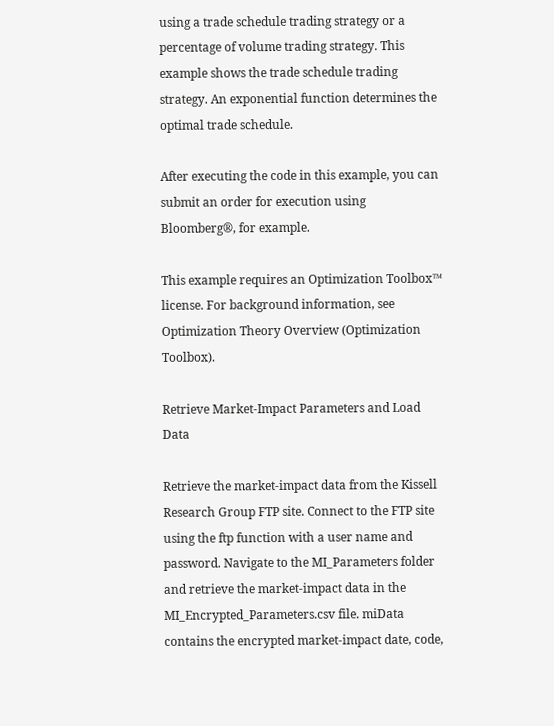using a trade schedule trading strategy or a percentage of volume trading strategy. This example shows the trade schedule trading strategy. An exponential function determines the optimal trade schedule.

After executing the code in this example, you can submit an order for execution using Bloomberg®, for example.

This example requires an Optimization Toolbox™ license. For background information, see Optimization Theory Overview (Optimization Toolbox).

Retrieve Market-Impact Parameters and Load Data

Retrieve the market-impact data from the Kissell Research Group FTP site. Connect to the FTP site using the ftp function with a user name and password. Navigate to the MI_Parameters folder and retrieve the market-impact data in the MI_Encrypted_Parameters.csv file. miData contains the encrypted market-impact date, code,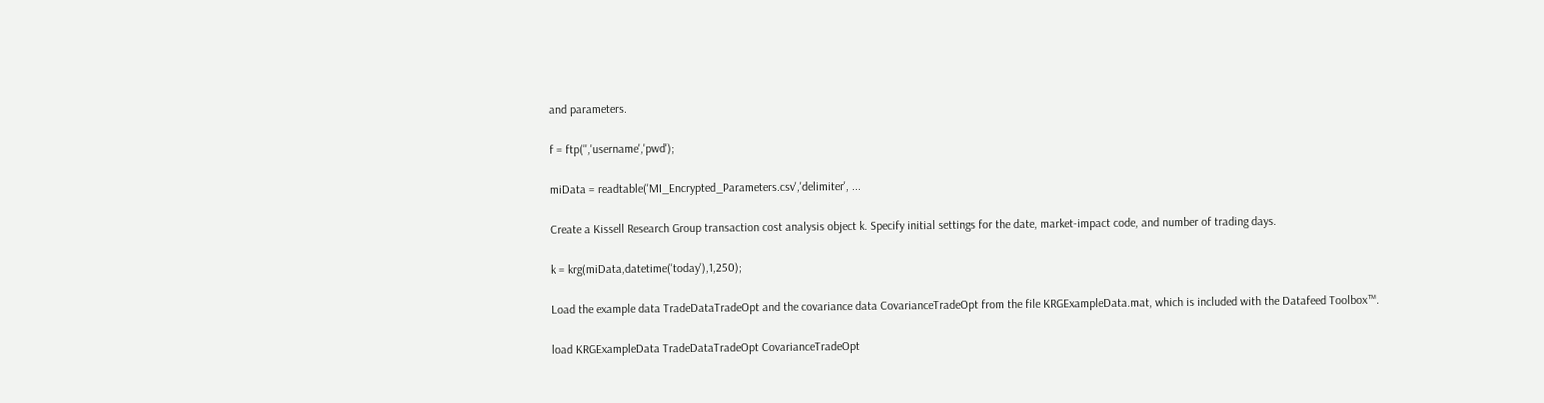and parameters.

f = ftp('','username','pwd');

miData = readtable('MI_Encrypted_Parameters.csv','delimiter', ...

Create a Kissell Research Group transaction cost analysis object k. Specify initial settings for the date, market-impact code, and number of trading days.

k = krg(miData,datetime('today'),1,250);

Load the example data TradeDataTradeOpt and the covariance data CovarianceTradeOpt from the file KRGExampleData.mat, which is included with the Datafeed Toolbox™.

load KRGExampleData TradeDataTradeOpt CovarianceTradeOpt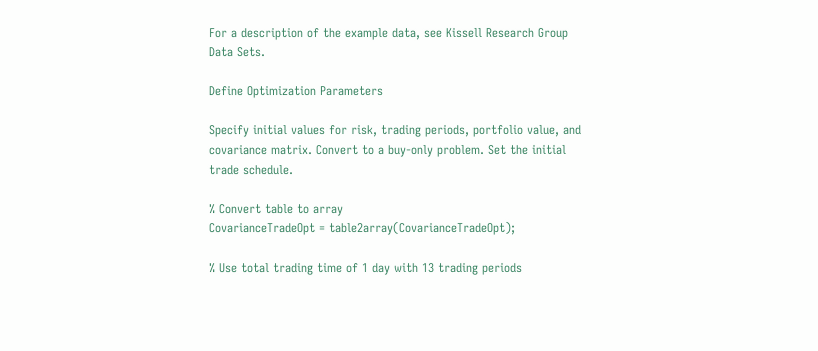For a description of the example data, see Kissell Research Group Data Sets.

Define Optimization Parameters

Specify initial values for risk, trading periods, portfolio value, and covariance matrix. Convert to a buy-only problem. Set the initial trade schedule.

% Convert table to array
CovarianceTradeOpt = table2array(CovarianceTradeOpt);

% Use total trading time of 1 day with 13 trading periods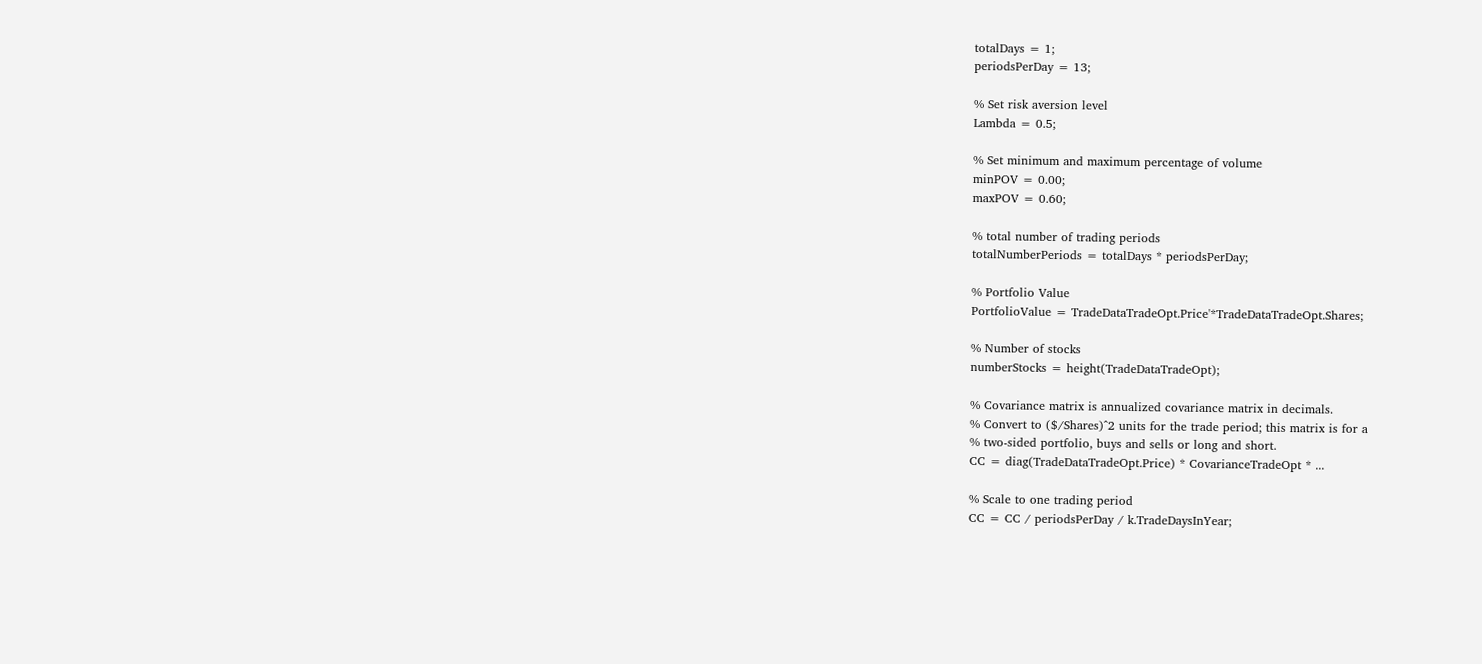totalDays = 1;
periodsPerDay = 13;

% Set risk aversion level
Lambda = 0.5;

% Set minimum and maximum percentage of volume
minPOV = 0.00;
maxPOV = 0.60;

% total number of trading periods
totalNumberPeriods = totalDays * periodsPerDay;

% Portfolio Value
PortfolioValue = TradeDataTradeOpt.Price'*TradeDataTradeOpt.Shares;

% Number of stocks
numberStocks = height(TradeDataTradeOpt);

% Covariance matrix is annualized covariance matrix in decimals.
% Convert to ($/Shares)^2 units for the trade period; this matrix is for a
% two-sided portfolio, buys and sells or long and short.
CC = diag(TradeDataTradeOpt.Price) * CovarianceTradeOpt * ...

% Scale to one trading period
CC = CC / periodsPerDay / k.TradeDaysInYear;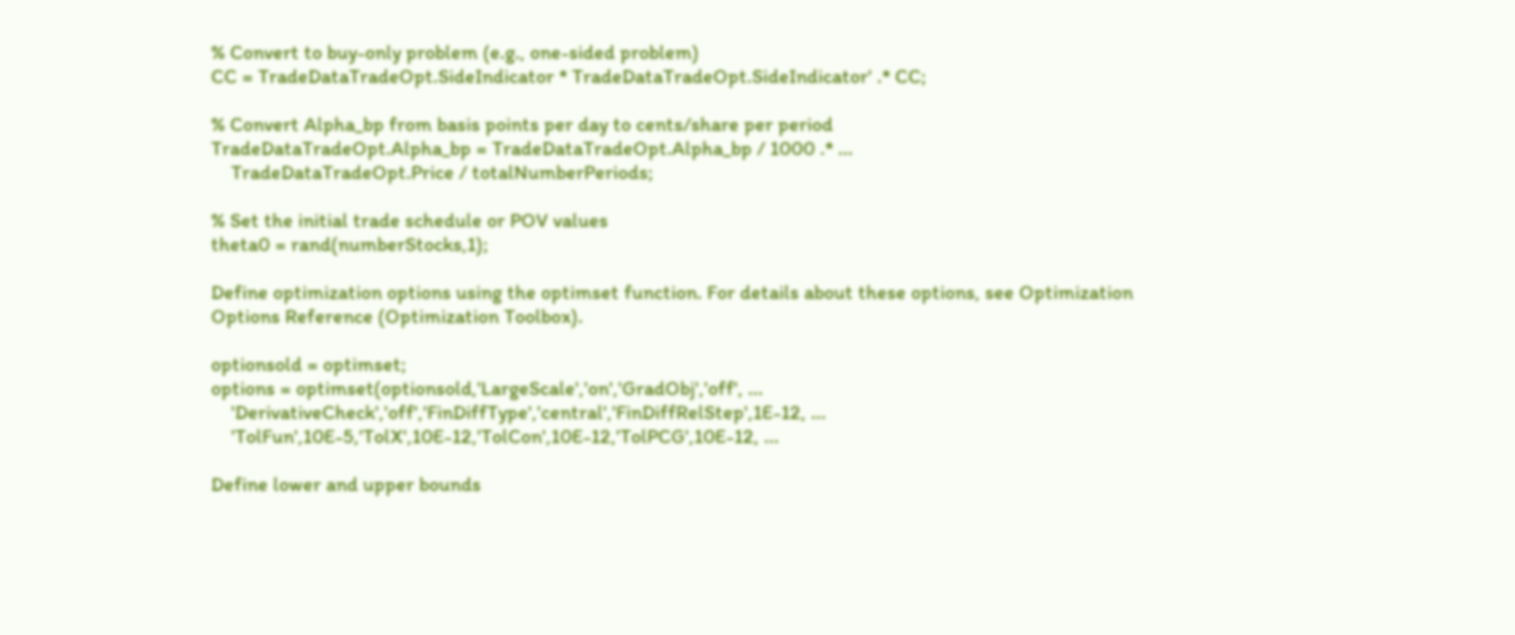% Convert to buy-only problem (e.g., one-sided problem)
CC = TradeDataTradeOpt.SideIndicator * TradeDataTradeOpt.SideIndicator' .* CC;

% Convert Alpha_bp from basis points per day to cents/share per period
TradeDataTradeOpt.Alpha_bp = TradeDataTradeOpt.Alpha_bp / 1000 .* ...
    TradeDataTradeOpt.Price / totalNumberPeriods;

% Set the initial trade schedule or POV values
theta0 = rand(numberStocks,1);

Define optimization options using the optimset function. For details about these options, see Optimization Options Reference (Optimization Toolbox).

optionsold = optimset;
options = optimset(optionsold,'LargeScale','on','GradObj','off', ...
    'DerivativeCheck','off','FinDiffType','central','FinDiffRelStep',1E-12, ...
    'TolFun',10E-5,'TolX',10E-12,'TolCon',10E-12,'TolPCG',10E-12, ...

Define lower and upper bounds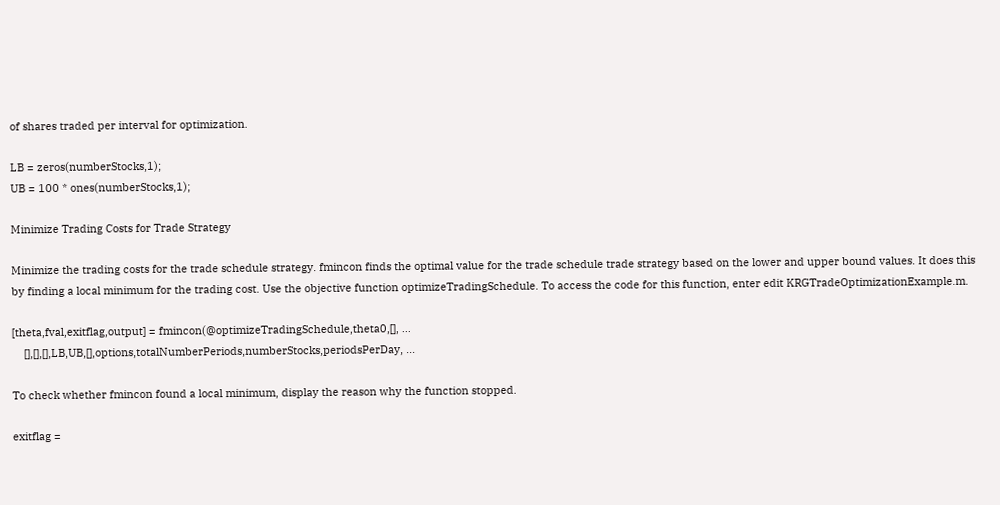of shares traded per interval for optimization.

LB = zeros(numberStocks,1);
UB = 100 * ones(numberStocks,1);

Minimize Trading Costs for Trade Strategy

Minimize the trading costs for the trade schedule strategy. fmincon finds the optimal value for the trade schedule trade strategy based on the lower and upper bound values. It does this by finding a local minimum for the trading cost. Use the objective function optimizeTradingSchedule. To access the code for this function, enter edit KRGTradeOptimizationExample.m.

[theta,fval,exitflag,output] = fmincon(@optimizeTradingSchedule,theta0,[], ...
    [],[],[],LB,UB,[],options,totalNumberPeriods,numberStocks,periodsPerDay, ...

To check whether fmincon found a local minimum, display the reason why the function stopped.

exitflag =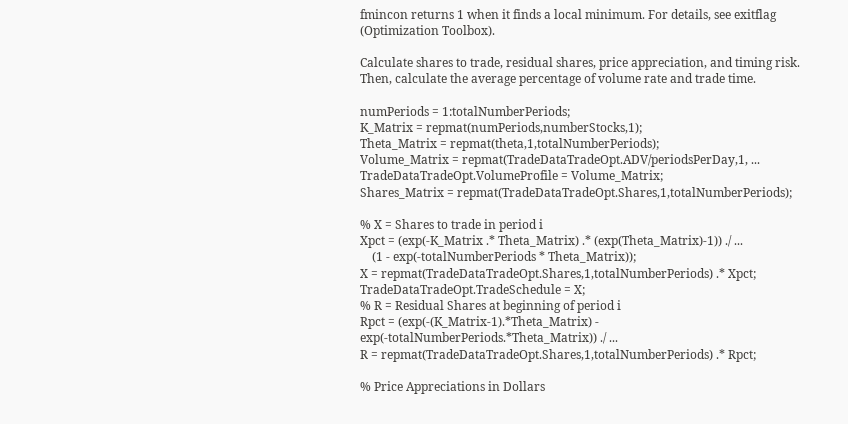fmincon returns 1 when it finds a local minimum. For details, see exitflag (Optimization Toolbox).

Calculate shares to trade, residual shares, price appreciation, and timing risk. Then, calculate the average percentage of volume rate and trade time.

numPeriods = 1:totalNumberPeriods;
K_Matrix = repmat(numPeriods,numberStocks,1);
Theta_Matrix = repmat(theta,1,totalNumberPeriods);
Volume_Matrix = repmat(TradeDataTradeOpt.ADV/periodsPerDay,1, ...
TradeDataTradeOpt.VolumeProfile = Volume_Matrix;
Shares_Matrix = repmat(TradeDataTradeOpt.Shares,1,totalNumberPeriods);

% X = Shares to trade in period i
Xpct = (exp(-K_Matrix .* Theta_Matrix) .* (exp(Theta_Matrix)-1)) ./ ...
    (1 - exp(-totalNumberPeriods * Theta_Matrix));
X = repmat(TradeDataTradeOpt.Shares,1,totalNumberPeriods) .* Xpct;
TradeDataTradeOpt.TradeSchedule = X;
% R = Residual Shares at beginning of period i
Rpct = (exp(-(K_Matrix-1).*Theta_Matrix) - exp(-totalNumberPeriods.*Theta_Matrix)) ./ ...
R = repmat(TradeDataTradeOpt.Shares,1,totalNumberPeriods) .* Rpct;

% Price Appreciations in Dollars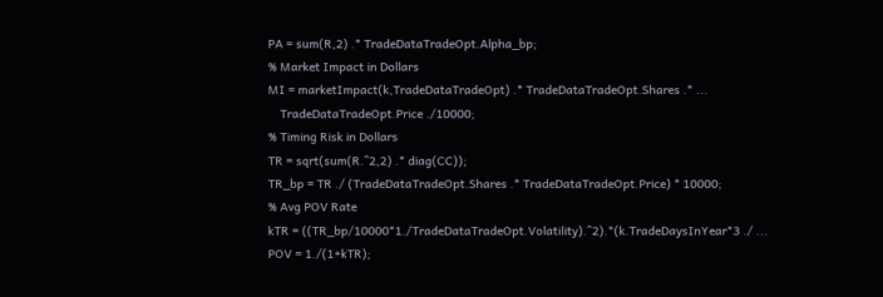PA = sum(R,2) .* TradeDataTradeOpt.Alpha_bp;
% Market Impact in Dollars
MI = marketImpact(k,TradeDataTradeOpt) .* TradeDataTradeOpt.Shares .* ...
    TradeDataTradeOpt.Price ./10000;
% Timing Risk in Dollars
TR = sqrt(sum(R.^2,2) .* diag(CC));
TR_bp = TR ./ (TradeDataTradeOpt.Shares .* TradeDataTradeOpt.Price) * 10000;
% Avg POV Rate
kTR = ((TR_bp/10000*1./TradeDataTradeOpt.Volatility).^2).*(k.TradeDaysInYear*3 ./ ...
POV = 1./(1+kTR);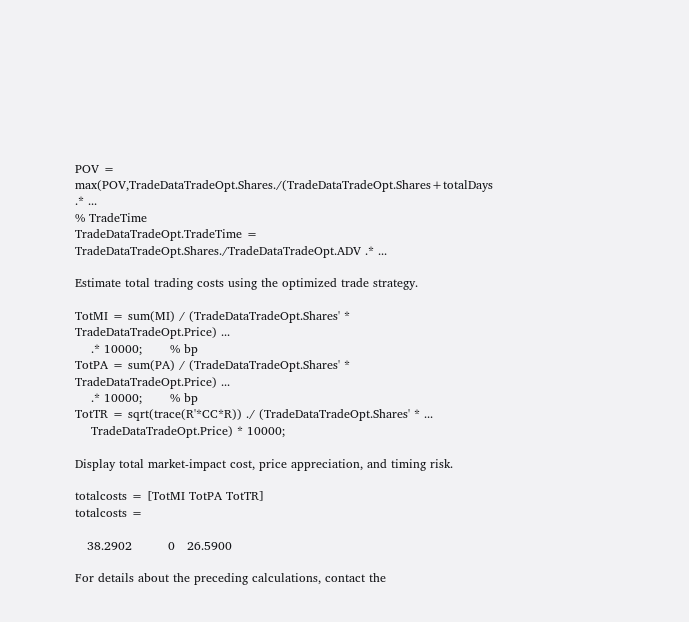POV = max(POV,TradeDataTradeOpt.Shares./(TradeDataTradeOpt.Shares+totalDays .* ...
% TradeTime
TradeDataTradeOpt.TradeTime = TradeDataTradeOpt.Shares./TradeDataTradeOpt.ADV .* ...

Estimate total trading costs using the optimized trade strategy.

TotMI = sum(MI) / (TradeDataTradeOpt.Shares' * TradeDataTradeOpt.Price) ...
    .* 10000;       % bp
TotPA = sum(PA) / (TradeDataTradeOpt.Shares' * TradeDataTradeOpt.Price) ...
    .* 10000;       % bp
TotTR = sqrt(trace(R'*CC*R)) ./ (TradeDataTradeOpt.Shares' * ...
    TradeDataTradeOpt.Price) * 10000;

Display total market-impact cost, price appreciation, and timing risk.

totalcosts = [TotMI TotPA TotTR]
totalcosts =

   38.2902         0   26.5900

For details about the preceding calculations, contact the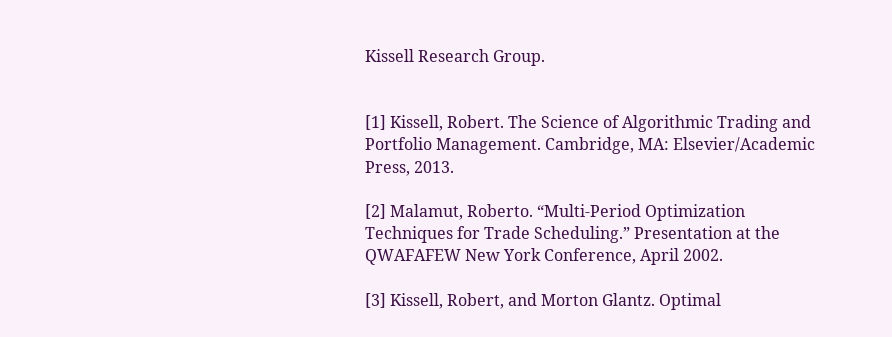Kissell Research Group.


[1] Kissell, Robert. The Science of Algorithmic Trading and Portfolio Management. Cambridge, MA: Elsevier/Academic Press, 2013.

[2] Malamut, Roberto. “Multi-Period Optimization Techniques for Trade Scheduling.” Presentation at the QWAFAFEW New York Conference, April 2002.

[3] Kissell, Robert, and Morton Glantz. Optimal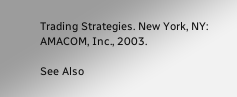Trading Strategies. New York, NY: AMACOM, Inc., 2003.

See Also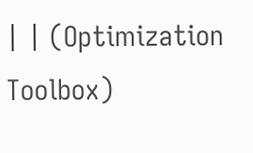| | (Optimization Toolbox)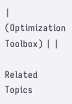| (Optimization Toolbox) | |

Related Topics